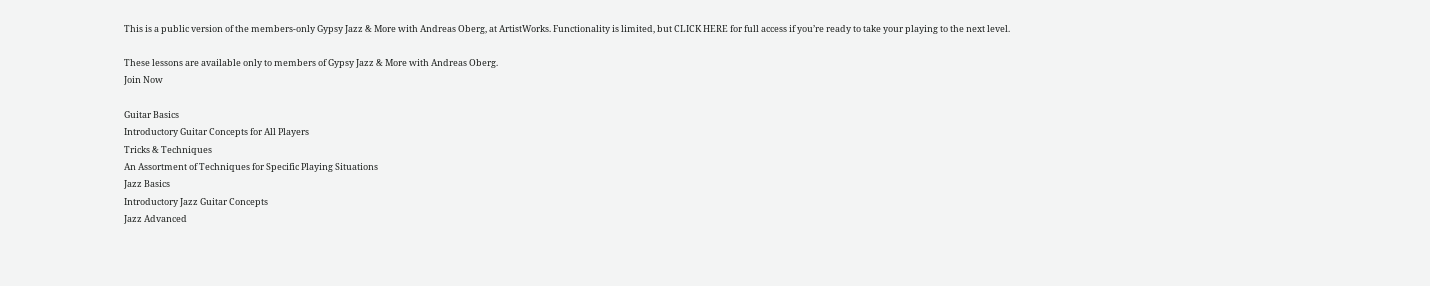This is a public version of the members-only Gypsy Jazz & More with Andreas Oberg, at ArtistWorks. Functionality is limited, but CLICK HERE for full access if you’re ready to take your playing to the next level.

These lessons are available only to members of Gypsy Jazz & More with Andreas Oberg.
Join Now

Guitar Basics
Introductory Guitar Concepts for All Players
Tricks & Techniques
An Assortment of Techniques for Specific Playing Situations
Jazz Basics
Introductory Jazz Guitar Concepts
Jazz Advanced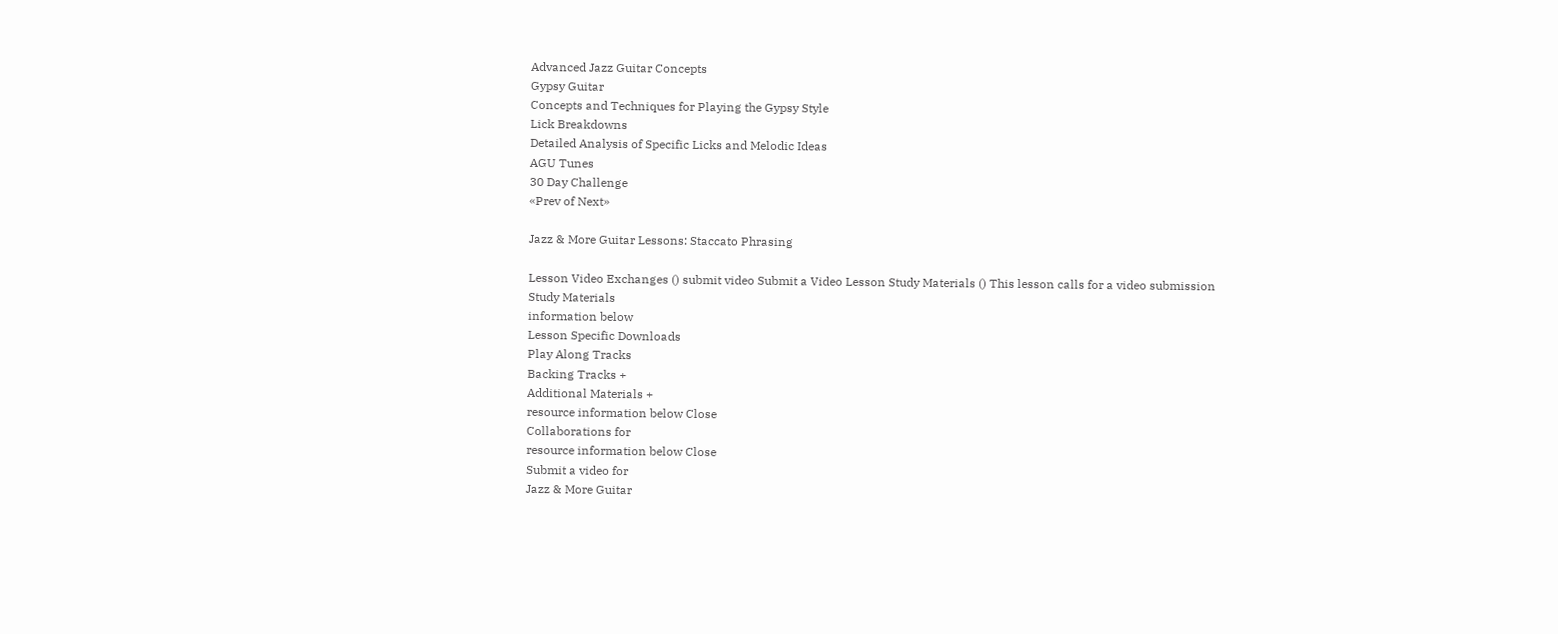Advanced Jazz Guitar Concepts
Gypsy Guitar
Concepts and Techniques for Playing the Gypsy Style
Lick Breakdowns
Detailed Analysis of Specific Licks and Melodic Ideas
AGU Tunes
30 Day Challenge
«Prev of Next»

Jazz & More Guitar Lessons: Staccato Phrasing

Lesson Video Exchanges () submit video Submit a Video Lesson Study Materials () This lesson calls for a video submission
Study Materials
information below
Lesson Specific Downloads
Play Along Tracks
Backing Tracks +
Additional Materials +
resource information below Close
Collaborations for
resource information below Close
Submit a video for
Jazz & More Guitar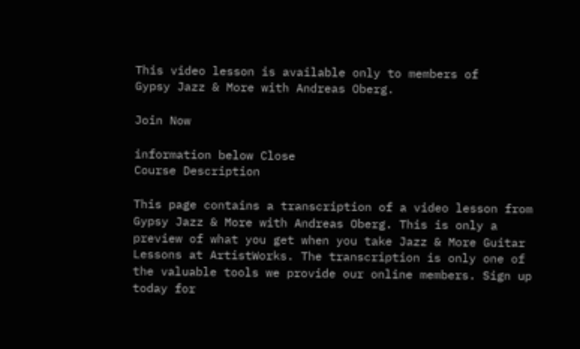This video lesson is available only to members of
Gypsy Jazz & More with Andreas Oberg.

Join Now

information below Close
Course Description

This page contains a transcription of a video lesson from Gypsy Jazz & More with Andreas Oberg. This is only a preview of what you get when you take Jazz & More Guitar Lessons at ArtistWorks. The transcription is only one of the valuable tools we provide our online members. Sign up today for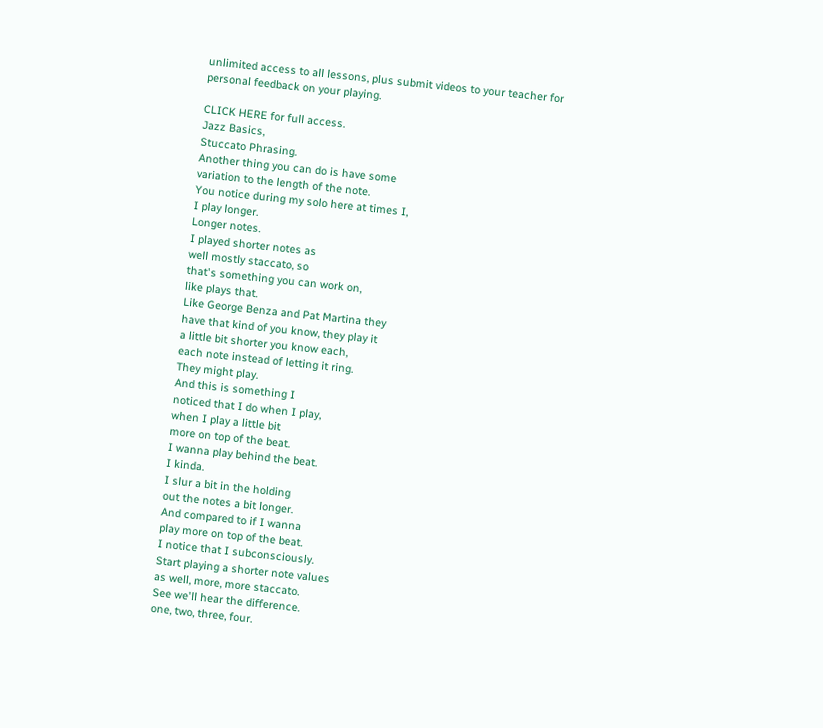unlimited access to all lessons, plus submit videos to your teacher for personal feedback on your playing.

CLICK HERE for full access.
Jazz Basics,
Stuccato Phrasing.
Another thing you can do is have some
variation to the length of the note.
You notice during my solo here at times I,
I play longer.
Longer notes.
I played shorter notes as
well mostly staccato, so
that's something you can work on,
like plays that.
Like George Benza and Pat Martina they
have that kind of you know, they play it
a little bit shorter you know each,
each note instead of letting it ring.
They might play.
And this is something I
noticed that I do when I play,
when I play a little bit
more on top of the beat.
I wanna play behind the beat.
I kinda.
I slur a bit in the holding
out the notes a bit longer.
And compared to if I wanna
play more on top of the beat.
I notice that I subconsciously.
Start playing a shorter note values
as well, more, more staccato.
See we'll hear the difference.
one, two, three, four.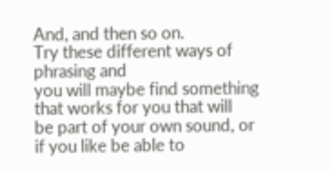And, and then so on.
Try these different ways of phrasing and
you will maybe find something
that works for you that will
be part of your own sound, or
if you like be able to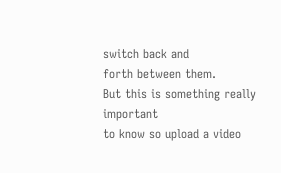switch back and
forth between them.
But this is something really important
to know so upload a video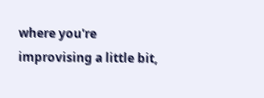where you're
improvising a little bit,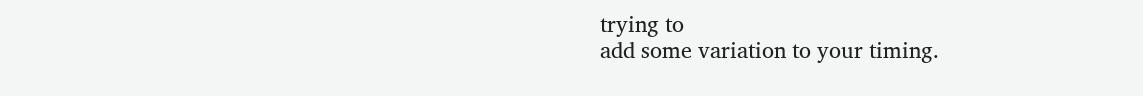trying to
add some variation to your timing.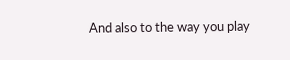And also to the way you play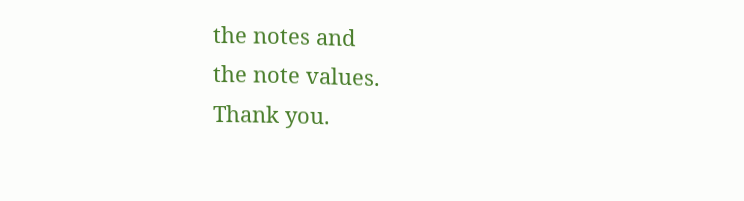the notes and
the note values.
Thank you.